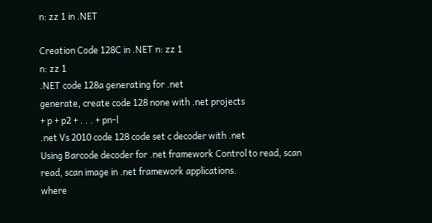n: zz 1 in .NET

Creation Code 128C in .NET n: zz 1
n: zz 1
.NET code 128a generating for .net
generate, create code 128 none with .net projects
+ p + p2 + . . . + pn-l
.net Vs 2010 code 128 code set c decoder with .net
Using Barcode decoder for .net framework Control to read, scan read, scan image in .net framework applications.
where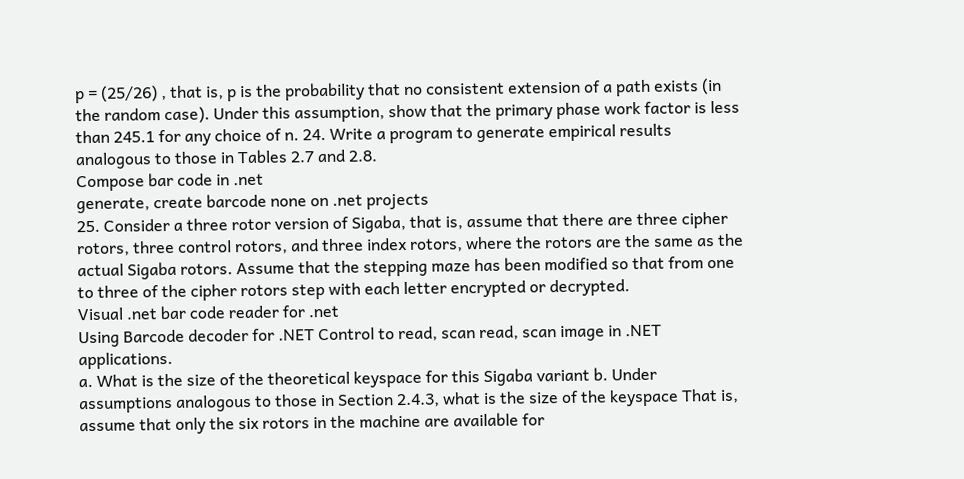p = (25/26) , that is, p is the probability that no consistent extension of a path exists (in the random case). Under this assumption, show that the primary phase work factor is less than 245.1 for any choice of n. 24. Write a program to generate empirical results analogous to those in Tables 2.7 and 2.8.
Compose bar code in .net
generate, create barcode none on .net projects
25. Consider a three rotor version of Sigaba, that is, assume that there are three cipher rotors, three control rotors, and three index rotors, where the rotors are the same as the actual Sigaba rotors. Assume that the stepping maze has been modified so that from one to three of the cipher rotors step with each letter encrypted or decrypted.
Visual .net bar code reader for .net
Using Barcode decoder for .NET Control to read, scan read, scan image in .NET applications.
a. What is the size of the theoretical keyspace for this Sigaba variant b. Under assumptions analogous to those in Section 2.4.3, what is the size of the keyspace That is, assume that only the six rotors in the machine are available for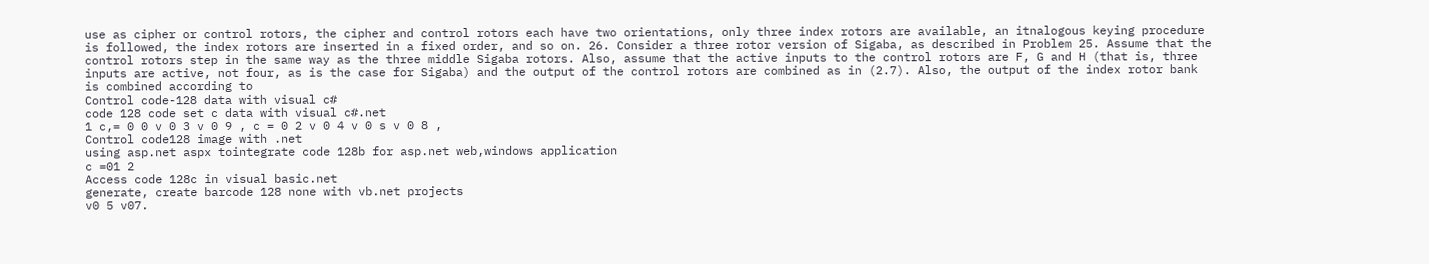use as cipher or control rotors, the cipher and control rotors each have two orientations, only three index rotors are available, an itnalogous keying procedure is followed, the index rotors are inserted in a fixed order, and so on. 26. Consider a three rotor version of Sigaba, as described in Problem 25. Assume that the control rotors step in the same way as the three middle Sigaba rotors. Also, assume that the active inputs to the control rotors are F, G and H (that is, three inputs are active, not four, as is the case for Sigaba) and the output of the control rotors are combined as in (2.7). Also, the output of the index rotor bank is combined according to
Control code-128 data with visual c#
code 128 code set c data with visual c#.net
1 c,= 0 0 v 0 3 v 0 9 , c = 0 2 v 0 4 v 0 s v 0 8 ,
Control code128 image with .net
using asp.net aspx tointegrate code 128b for asp.net web,windows application
c =01 2
Access code 128c in visual basic.net
generate, create barcode 128 none with vb.net projects
v0 5 v07.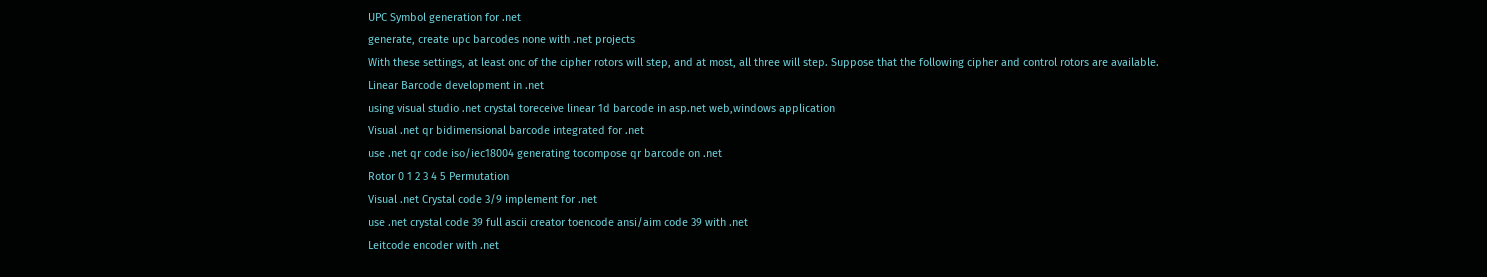UPC Symbol generation for .net
generate, create upc barcodes none with .net projects
With these settings, at least onc of the cipher rotors will step, and at most, all three will step. Suppose that the following cipher and control rotors are available.
Linear Barcode development in .net
using visual studio .net crystal toreceive linear 1d barcode in asp.net web,windows application
Visual .net qr bidimensional barcode integrated for .net
use .net qr code iso/iec18004 generating tocompose qr barcode on .net
Rotor 0 1 2 3 4 5 Permutation
Visual .net Crystal code 3/9 implement for .net
use .net crystal code 39 full ascii creator toencode ansi/aim code 39 with .net
Leitcode encoder with .net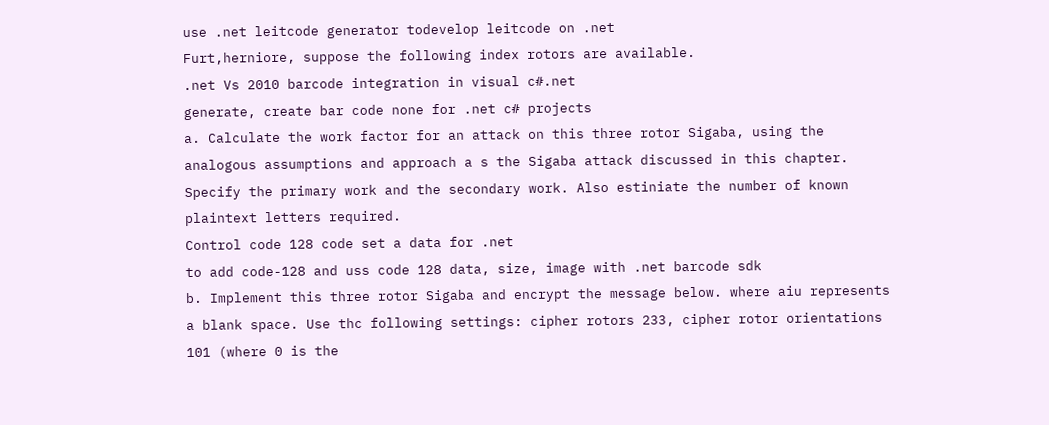use .net leitcode generator todevelop leitcode on .net
Furt,herniore, suppose the following index rotors are available.
.net Vs 2010 barcode integration in visual c#.net
generate, create bar code none for .net c# projects
a. Calculate the work factor for an attack on this three rotor Sigaba, using the analogous assumptions and approach a s the Sigaba attack discussed in this chapter. Specify the primary work and the secondary work. Also estiniate the number of known plaintext letters required.
Control code 128 code set a data for .net
to add code-128 and uss code 128 data, size, image with .net barcode sdk
b. Implement this three rotor Sigaba and encrypt the message below. where aiu represents a blank space. Use thc following settings: cipher rotors 233, cipher rotor orientations 101 (where 0 is the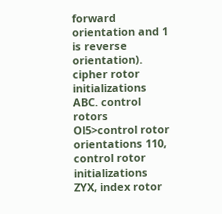forward orientation and 1 is reverse orientation). cipher rotor initializations ABC. control rotors Ol5>control rotor orientations 110, control rotor initializations ZYX, index rotor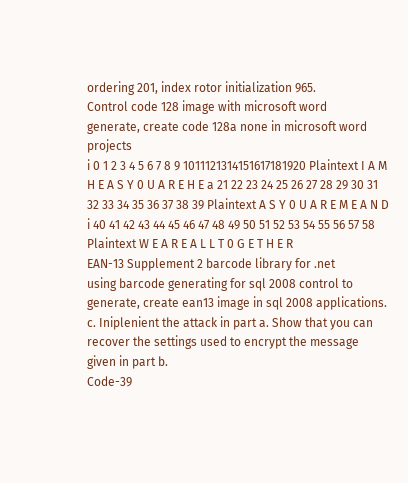ordering 201, index rotor initialization 965.
Control code 128 image with microsoft word
generate, create code 128a none in microsoft word projects
i 0 1 2 3 4 5 6 7 8 9 1011121314151617181920 Plaintext I A M H E A S Y 0 U A R E H E a 21 22 23 24 25 26 27 28 29 30 31 32 33 34 35 36 37 38 39 Plaintext A S Y 0 U A R E M E A N D i 40 41 42 43 44 45 46 47 48 49 50 51 52 53 54 55 56 57 58 Plaintext W E A R E A L L T 0 G E T H E R
EAN-13 Supplement 2 barcode library for .net
using barcode generating for sql 2008 control to generate, create ean13 image in sql 2008 applications.
c. Iniplenient the attack in part a. Show that you can recover the settings used to encrypt the message given in part b.
Code-39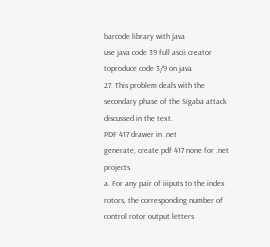barcode library with java
use java code 39 full ascii creator toproduce code 3/9 on java
27. This problem deals with the secondary phase of the Sigaba attack discussed in the text.
PDF 417 drawer in .net
generate, create pdf 417 none for .net projects
a. For any pair of iiiputs to the index rotors, the corresponding number of control rotor output letters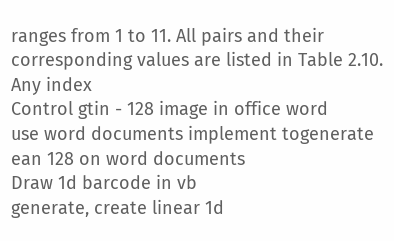ranges from 1 to 11. All pairs and their corresponding values are listed in Table 2.10. Any index
Control gtin - 128 image in office word
use word documents implement togenerate ean 128 on word documents
Draw 1d barcode in vb
generate, create linear 1d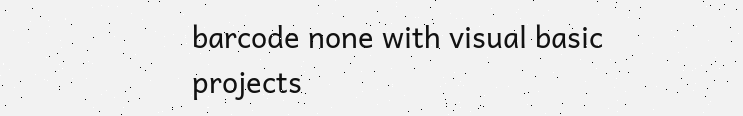barcode none with visual basic projects